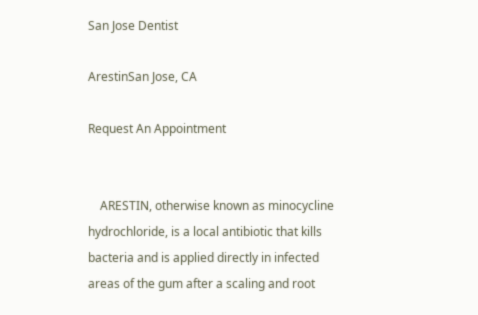San Jose Dentist

ArestinSan Jose, CA

Request An Appointment


    ARESTIN, otherwise known as minocycline hydrochloride, is a local antibiotic that kills bacteria and is applied directly in infected areas of the gum after a scaling and root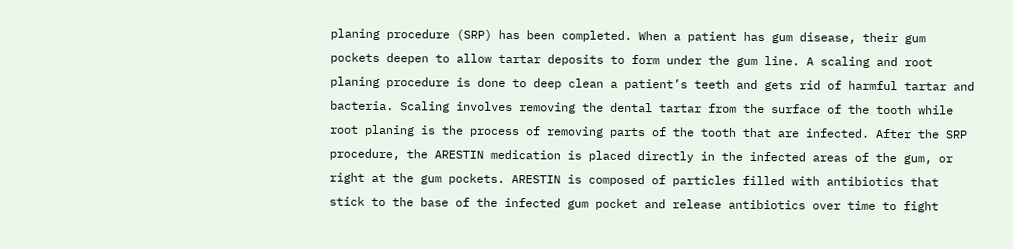planing procedure (SRP) has been completed. When a patient has gum disease, their gum pockets deepen to allow tartar deposits to form under the gum line. A scaling and root planing procedure is done to deep clean a patient’s teeth and gets rid of harmful tartar and bacteria. Scaling involves removing the dental tartar from the surface of the tooth while root planing is the process of removing parts of the tooth that are infected. After the SRP procedure, the ARESTIN medication is placed directly in the infected areas of the gum, or right at the gum pockets. ARESTIN is composed of particles filled with antibiotics that stick to the base of the infected gum pocket and release antibiotics over time to fight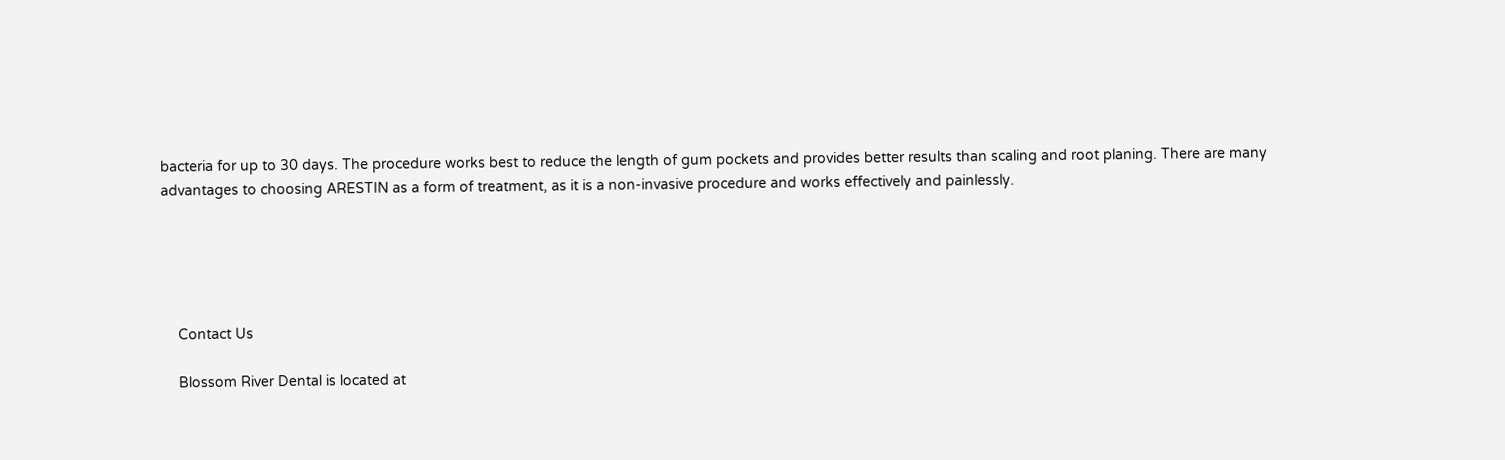bacteria for up to 30 days. The procedure works best to reduce the length of gum pockets and provides better results than scaling and root planing. There are many advantages to choosing ARESTIN as a form of treatment, as it is a non-invasive procedure and works effectively and painlessly.





    Contact Us

    Blossom River Dental is located at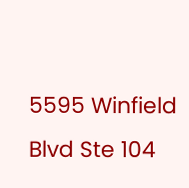5595 Winfield Blvd Ste 104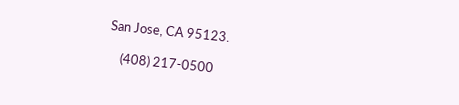San Jose, CA 95123.

    (408) 217-0500